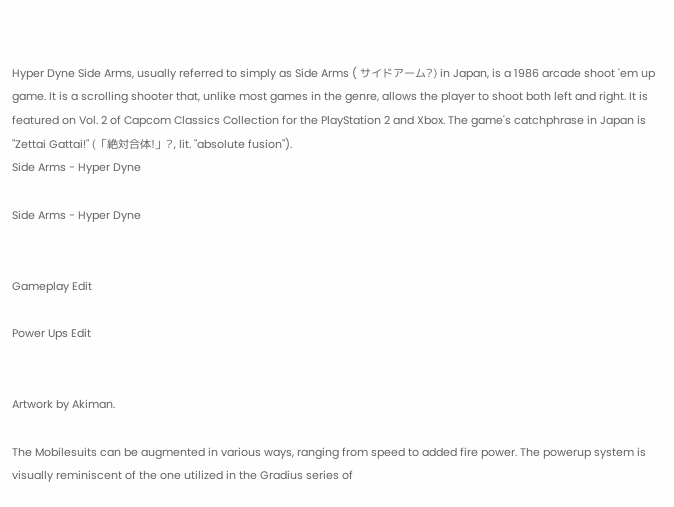Hyper Dyne Side Arms, usually referred to simply as Side Arms ( サイドアーム?) in Japan, is a 1986 arcade shoot 'em up game. It is a scrolling shooter that, unlike most games in the genre, allows the player to shoot both left and right. It is featured on Vol. 2 of Capcom Classics Collection for the PlayStation 2 and Xbox. The game's catchphrase in Japan is "Zettai Gattai!" (「絶対合体!」?, lit. "absolute fusion").
Side Arms - Hyper Dyne

Side Arms - Hyper Dyne


Gameplay Edit

Power Ups Edit


Artwork by Akiman.

The Mobilesuits can be augmented in various ways, ranging from speed to added fire power. The powerup system is visually reminiscent of the one utilized in the Gradius series of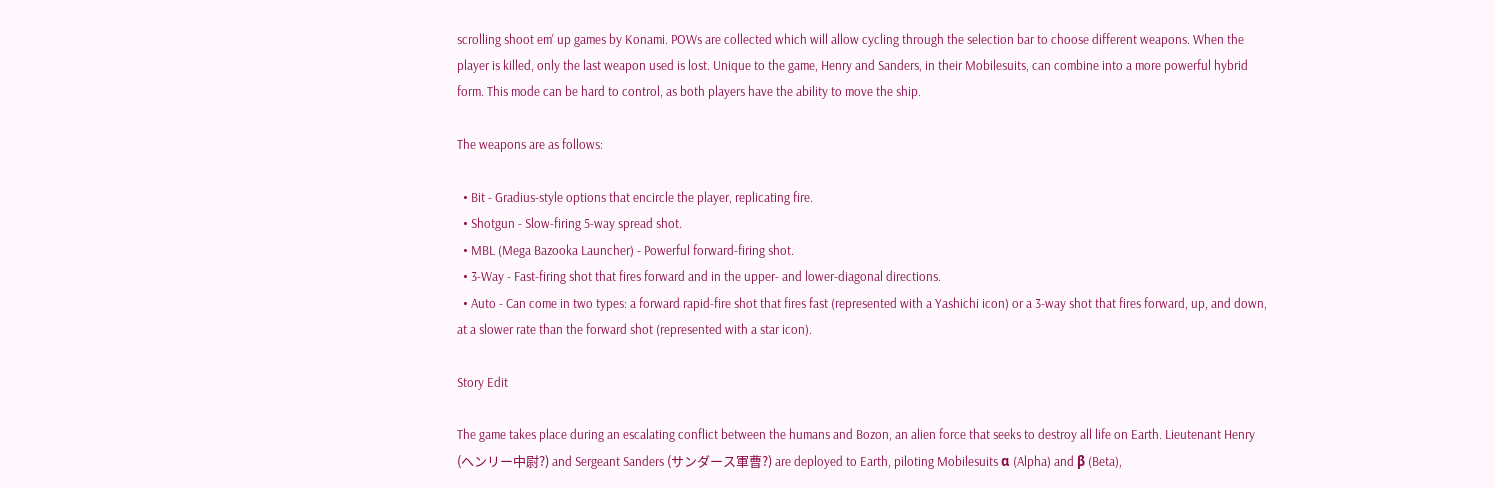scrolling shoot em' up games by Konami. POWs are collected which will allow cycling through the selection bar to choose different weapons. When the player is killed, only the last weapon used is lost. Unique to the game, Henry and Sanders, in their Mobilesuits, can combine into a more powerful hybrid form. This mode can be hard to control, as both players have the ability to move the ship.

The weapons are as follows:

  • Bit - Gradius-style options that encircle the player, replicating fire.
  • Shotgun - Slow-firing 5-way spread shot.
  • MBL (Mega Bazooka Launcher) - Powerful forward-firing shot.
  • 3-Way - Fast-firing shot that fires forward and in the upper- and lower-diagonal directions.
  • Auto - Can come in two types: a forward rapid-fire shot that fires fast (represented with a Yashichi icon) or a 3-way shot that fires forward, up, and down, at a slower rate than the forward shot (represented with a star icon).

Story Edit

The game takes place during an escalating conflict between the humans and Bozon, an alien force that seeks to destroy all life on Earth. Lieutenant Henry (ヘンリー中尉?) and Sergeant Sanders (サンダース軍曹?) are deployed to Earth, piloting Mobilesuits α (Alpha) and β (Beta),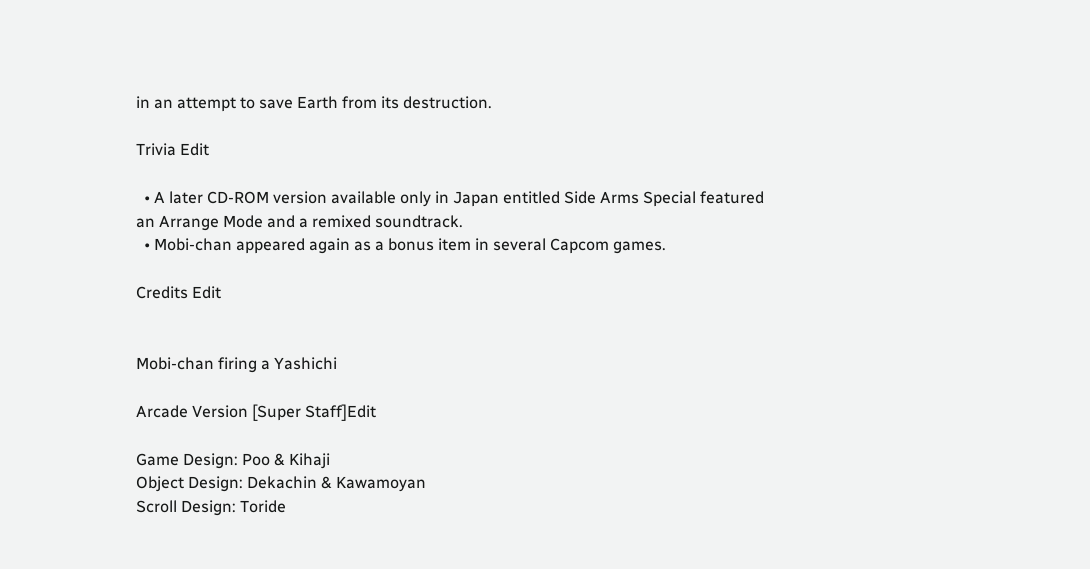in an attempt to save Earth from its destruction.

Trivia Edit

  • A later CD-ROM version available only in Japan entitled Side Arms Special featured an Arrange Mode and a remixed soundtrack.
  • Mobi-chan appeared again as a bonus item in several Capcom games.

Credits Edit


Mobi-chan firing a Yashichi

Arcade Version [Super Staff]Edit

Game Design: Poo & Kihaji
Object Design: Dekachin & Kawamoyan
Scroll Design: Toride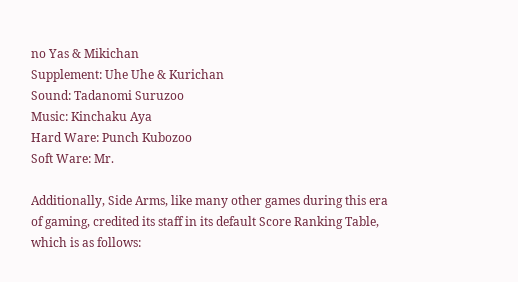no Yas & Mikichan
Supplement: Uhe Uhe & Kurichan
Sound: Tadanomi Suruzoo
Music: Kinchaku Aya
Hard Ware: Punch Kubozoo
Soft Ware: Mr.

Additionally, Side Arms, like many other games during this era of gaming, credited its staff in its default Score Ranking Table, which is as follows: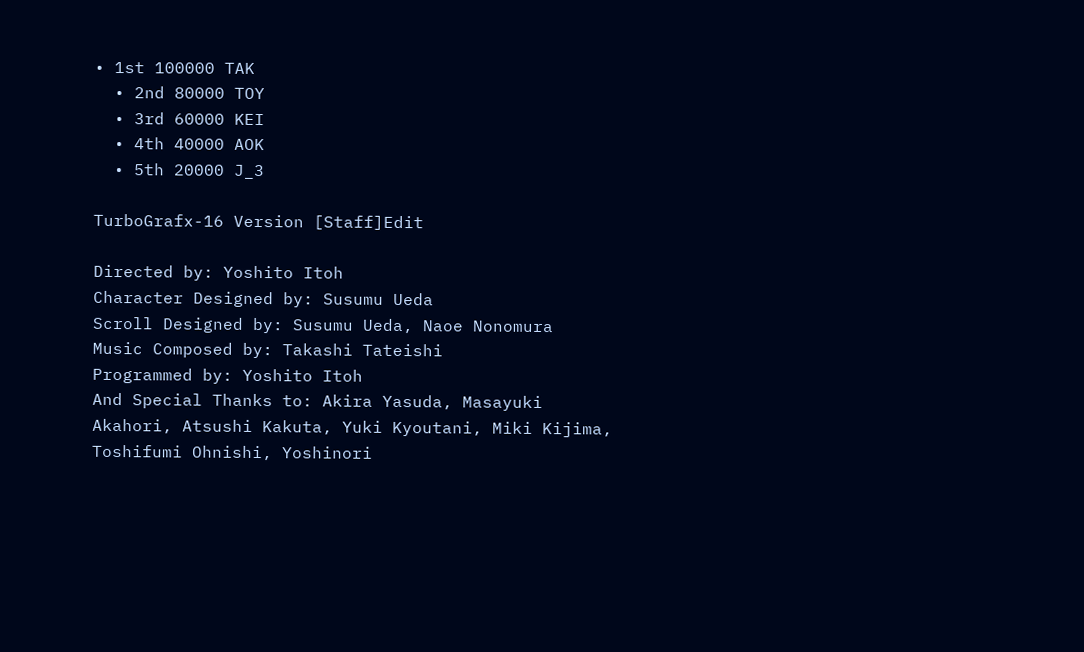• 1st 100000 TAK
  • 2nd 80000 TOY
  • 3rd 60000 KEI
  • 4th 40000 AOK
  • 5th 20000 J_3

TurboGrafx-16 Version [Staff]Edit

Directed by: Yoshito Itoh
Character Designed by: Susumu Ueda
Scroll Designed by: Susumu Ueda, Naoe Nonomura
Music Composed by: Takashi Tateishi
Programmed by: Yoshito Itoh
And Special Thanks to: Akira Yasuda, Masayuki Akahori, Atsushi Kakuta, Yuki Kyoutani, Miki Kijima, Toshifumi Ohnishi, Yoshinori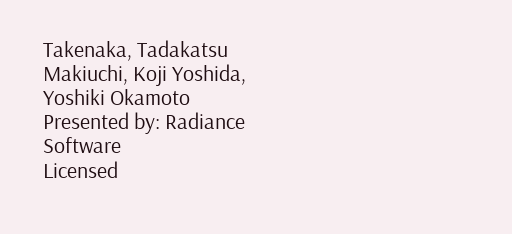Takenaka, Tadakatsu Makiuchi, Koji Yoshida, Yoshiki Okamoto
Presented by: Radiance Software
Licensed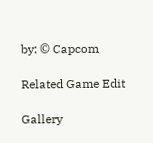by: © Capcom

Related Game Edit

Gallery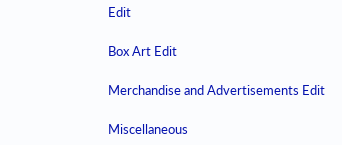Edit

Box Art Edit

Merchandise and Advertisements Edit

Miscellaneous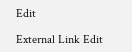Edit

External Link Edit